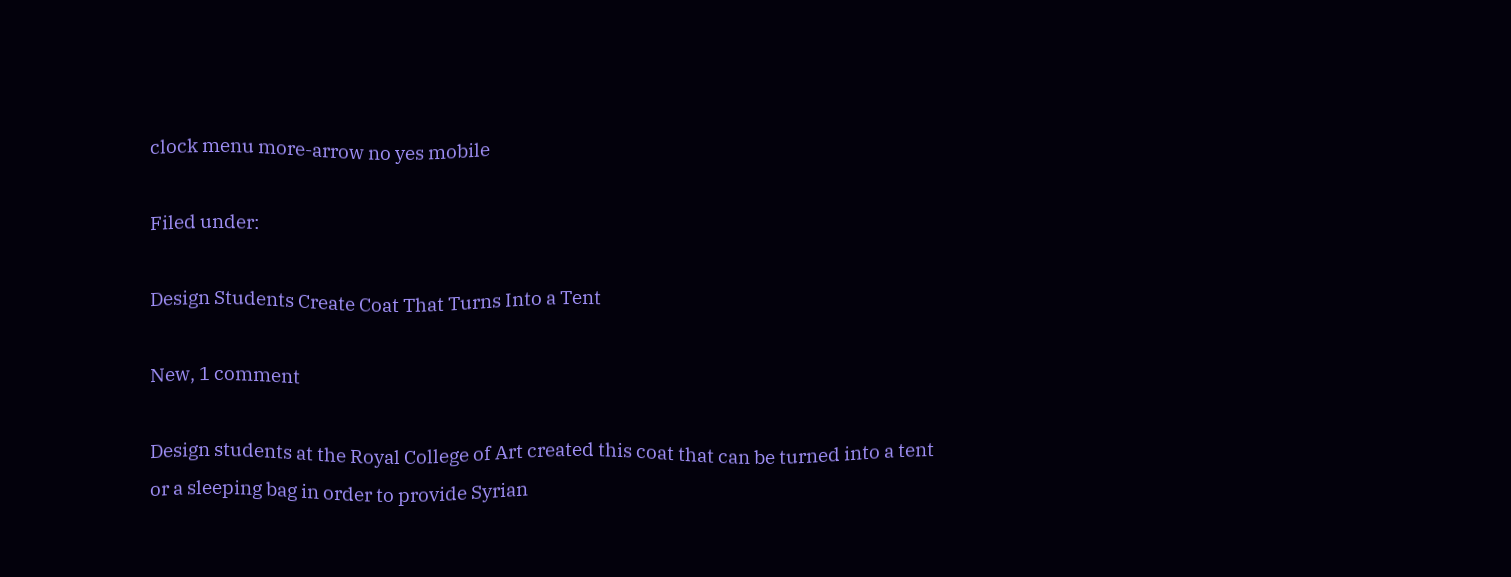clock menu more-arrow no yes mobile

Filed under:

Design Students Create Coat That Turns Into a Tent

New, 1 comment

Design students at the Royal College of Art created this coat that can be turned into a tent or a sleeping bag in order to provide Syrian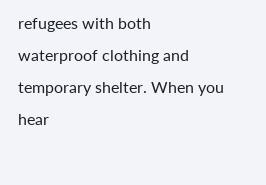refugees with both waterproof clothing and temporary shelter. When you hear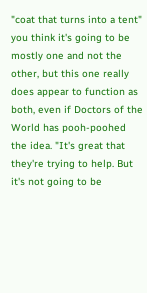"coat that turns into a tent" you think it's going to be mostly one and not the other, but this one really does appear to function as both, even if Doctors of the World has pooh-poohed the idea. "It's great that they're trying to help. But it's not going to be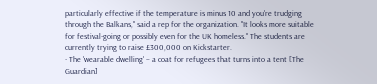particularly effective if the temperature is minus 10 and you're trudging through the Balkans," said a rep for the organization. "It looks more suitable for festival-going or possibly even for the UK homeless." The students are currently trying to raise £300,000 on Kickstarter.
· The 'wearable dwelling' – a coat for refugees that turns into a tent [The Guardian]